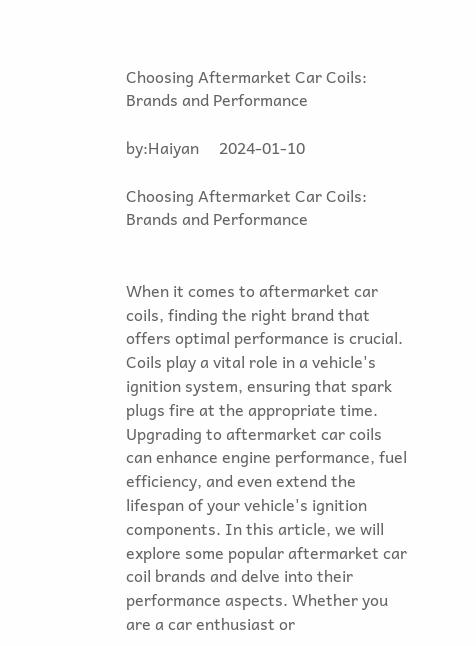Choosing Aftermarket Car Coils: Brands and Performance

by:Haiyan     2024-01-10

Choosing Aftermarket Car Coils: Brands and Performance


When it comes to aftermarket car coils, finding the right brand that offers optimal performance is crucial. Coils play a vital role in a vehicle's ignition system, ensuring that spark plugs fire at the appropriate time. Upgrading to aftermarket car coils can enhance engine performance, fuel efficiency, and even extend the lifespan of your vehicle's ignition components. In this article, we will explore some popular aftermarket car coil brands and delve into their performance aspects. Whether you are a car enthusiast or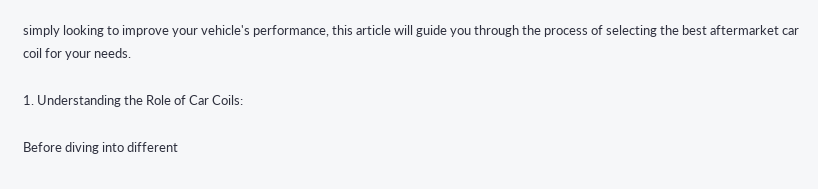simply looking to improve your vehicle's performance, this article will guide you through the process of selecting the best aftermarket car coil for your needs.

1. Understanding the Role of Car Coils:

Before diving into different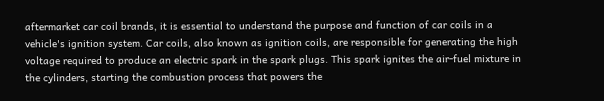aftermarket car coil brands, it is essential to understand the purpose and function of car coils in a vehicle's ignition system. Car coils, also known as ignition coils, are responsible for generating the high voltage required to produce an electric spark in the spark plugs. This spark ignites the air-fuel mixture in the cylinders, starting the combustion process that powers the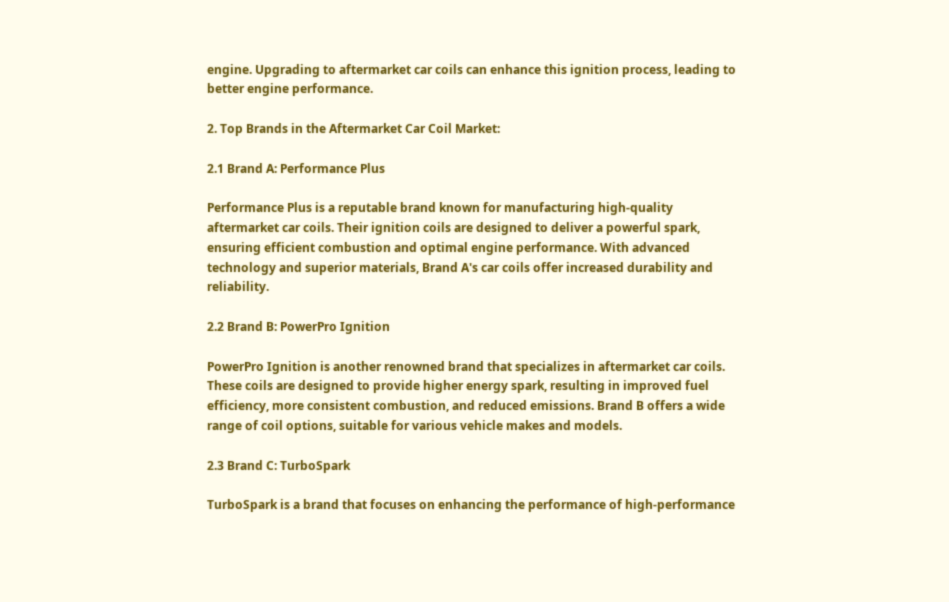engine. Upgrading to aftermarket car coils can enhance this ignition process, leading to better engine performance.

2. Top Brands in the Aftermarket Car Coil Market:

2.1 Brand A: Performance Plus

Performance Plus is a reputable brand known for manufacturing high-quality aftermarket car coils. Their ignition coils are designed to deliver a powerful spark, ensuring efficient combustion and optimal engine performance. With advanced technology and superior materials, Brand A's car coils offer increased durability and reliability.

2.2 Brand B: PowerPro Ignition

PowerPro Ignition is another renowned brand that specializes in aftermarket car coils. These coils are designed to provide higher energy spark, resulting in improved fuel efficiency, more consistent combustion, and reduced emissions. Brand B offers a wide range of coil options, suitable for various vehicle makes and models.

2.3 Brand C: TurboSpark

TurboSpark is a brand that focuses on enhancing the performance of high-performance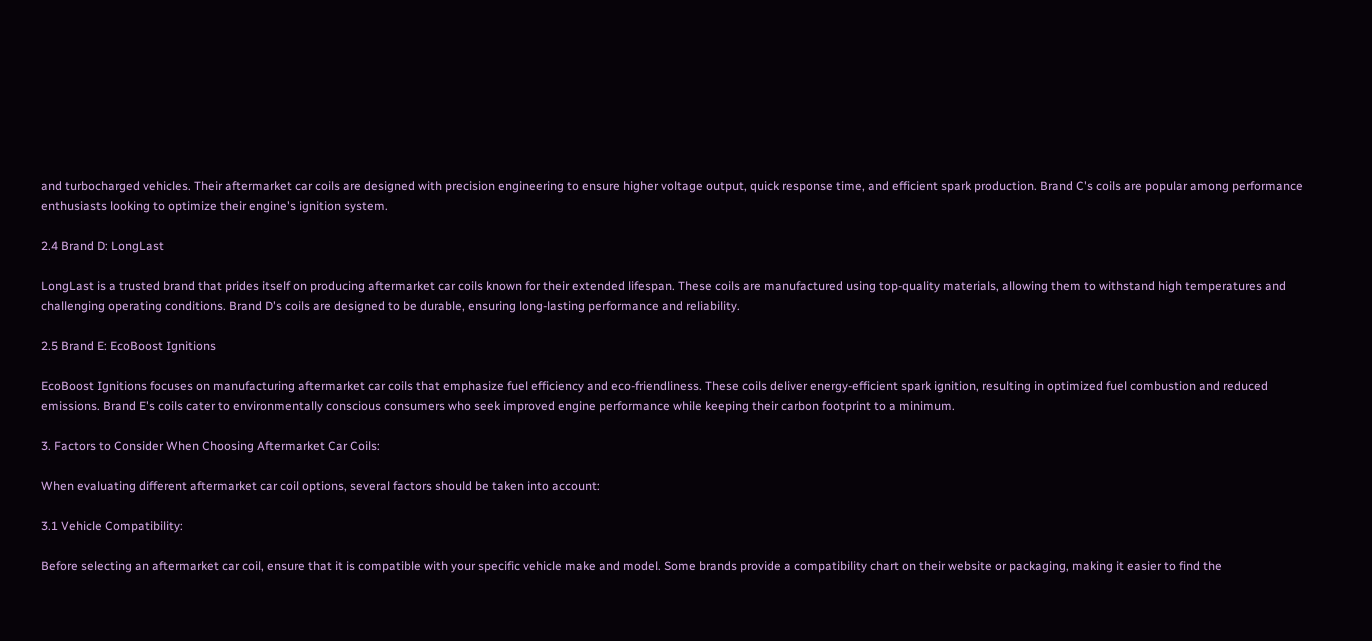and turbocharged vehicles. Their aftermarket car coils are designed with precision engineering to ensure higher voltage output, quick response time, and efficient spark production. Brand C's coils are popular among performance enthusiasts looking to optimize their engine's ignition system.

2.4 Brand D: LongLast

LongLast is a trusted brand that prides itself on producing aftermarket car coils known for their extended lifespan. These coils are manufactured using top-quality materials, allowing them to withstand high temperatures and challenging operating conditions. Brand D's coils are designed to be durable, ensuring long-lasting performance and reliability.

2.5 Brand E: EcoBoost Ignitions

EcoBoost Ignitions focuses on manufacturing aftermarket car coils that emphasize fuel efficiency and eco-friendliness. These coils deliver energy-efficient spark ignition, resulting in optimized fuel combustion and reduced emissions. Brand E's coils cater to environmentally conscious consumers who seek improved engine performance while keeping their carbon footprint to a minimum.

3. Factors to Consider When Choosing Aftermarket Car Coils:

When evaluating different aftermarket car coil options, several factors should be taken into account:

3.1 Vehicle Compatibility:

Before selecting an aftermarket car coil, ensure that it is compatible with your specific vehicle make and model. Some brands provide a compatibility chart on their website or packaging, making it easier to find the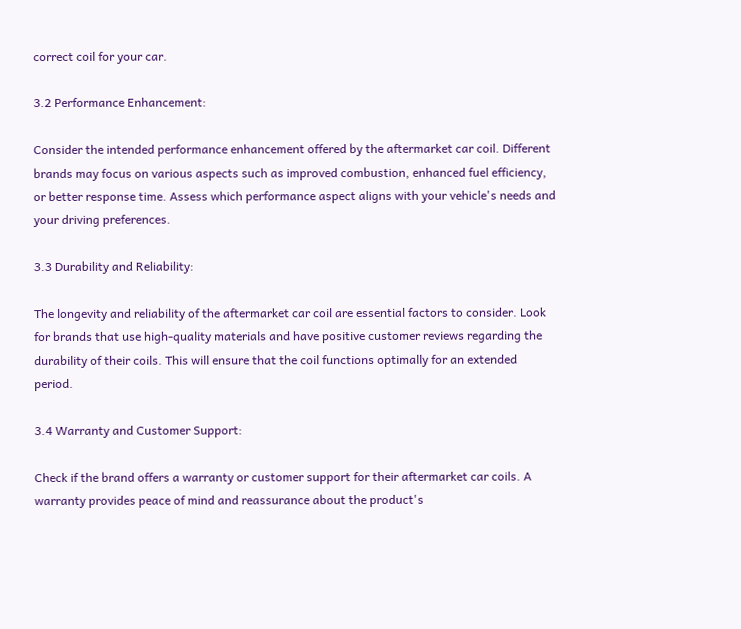correct coil for your car.

3.2 Performance Enhancement:

Consider the intended performance enhancement offered by the aftermarket car coil. Different brands may focus on various aspects such as improved combustion, enhanced fuel efficiency, or better response time. Assess which performance aspect aligns with your vehicle's needs and your driving preferences.

3.3 Durability and Reliability:

The longevity and reliability of the aftermarket car coil are essential factors to consider. Look for brands that use high-quality materials and have positive customer reviews regarding the durability of their coils. This will ensure that the coil functions optimally for an extended period.

3.4 Warranty and Customer Support:

Check if the brand offers a warranty or customer support for their aftermarket car coils. A warranty provides peace of mind and reassurance about the product's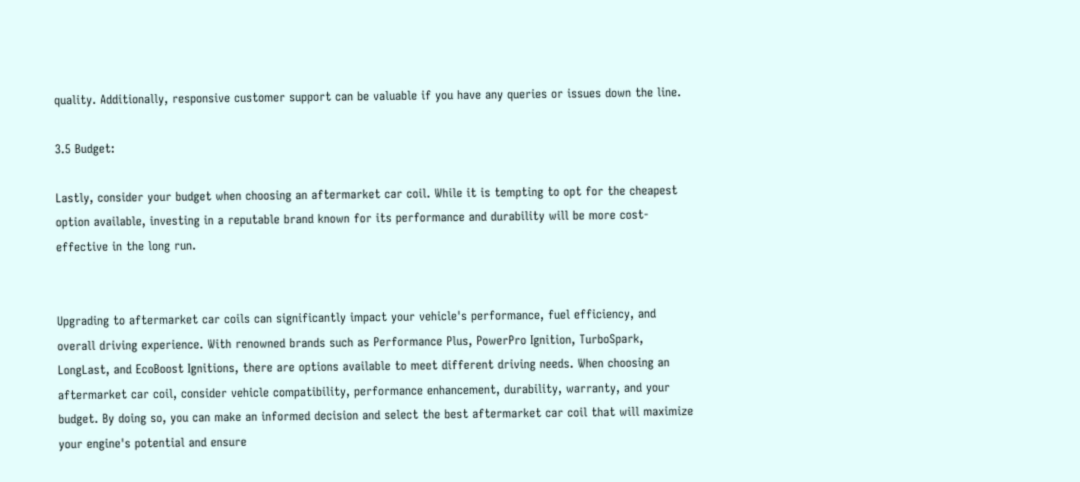quality. Additionally, responsive customer support can be valuable if you have any queries or issues down the line.

3.5 Budget:

Lastly, consider your budget when choosing an aftermarket car coil. While it is tempting to opt for the cheapest option available, investing in a reputable brand known for its performance and durability will be more cost-effective in the long run.


Upgrading to aftermarket car coils can significantly impact your vehicle's performance, fuel efficiency, and overall driving experience. With renowned brands such as Performance Plus, PowerPro Ignition, TurboSpark, LongLast, and EcoBoost Ignitions, there are options available to meet different driving needs. When choosing an aftermarket car coil, consider vehicle compatibility, performance enhancement, durability, warranty, and your budget. By doing so, you can make an informed decision and select the best aftermarket car coil that will maximize your engine's potential and ensure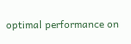optimal performance on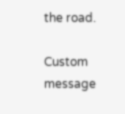the road.

Custom message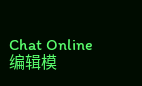Chat Online 编辑模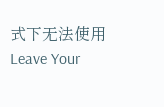式下无法使用
Leave Your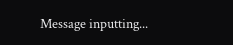Message inputting...